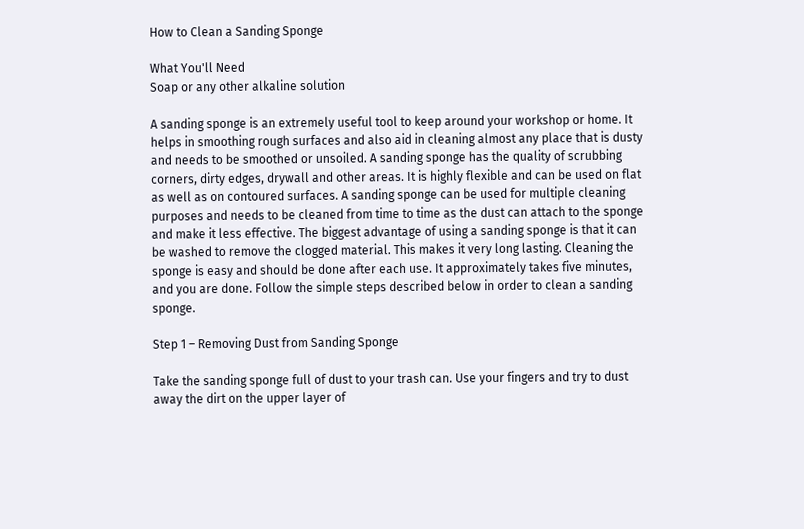How to Clean a Sanding Sponge

What You'll Need
Soap or any other alkaline solution

A sanding sponge is an extremely useful tool to keep around your workshop or home. It helps in smoothing rough surfaces and also aid in cleaning almost any place that is dusty and needs to be smoothed or unsoiled. A sanding sponge has the quality of scrubbing corners, dirty edges, drywall and other areas. It is highly flexible and can be used on flat as well as on contoured surfaces. A sanding sponge can be used for multiple cleaning purposes and needs to be cleaned from time to time as the dust can attach to the sponge and make it less effective. The biggest advantage of using a sanding sponge is that it can be washed to remove the clogged material. This makes it very long lasting. Cleaning the sponge is easy and should be done after each use. It approximately takes five minutes, and you are done. Follow the simple steps described below in order to clean a sanding sponge.

Step 1 – Removing Dust from Sanding Sponge

Take the sanding sponge full of dust to your trash can. Use your fingers and try to dust away the dirt on the upper layer of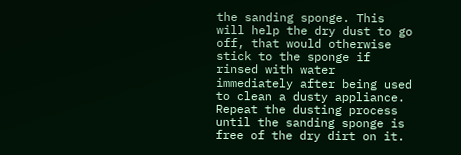the sanding sponge. This will help the dry dust to go off, that would otherwise stick to the sponge if rinsed with water immediately after being used to clean a dusty appliance. Repeat the dusting process until the sanding sponge is free of the dry dirt on it.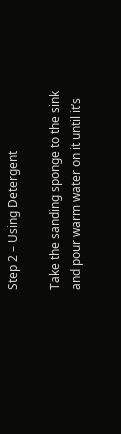Step 2 – Using Detergent

Take the sanding sponge to the sink and pour warm water on it until it’s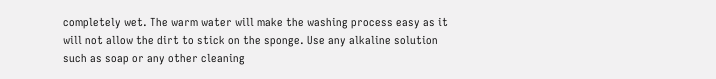completely wet. The warm water will make the washing process easy as it will not allow the dirt to stick on the sponge. Use any alkaline solution such as soap or any other cleaning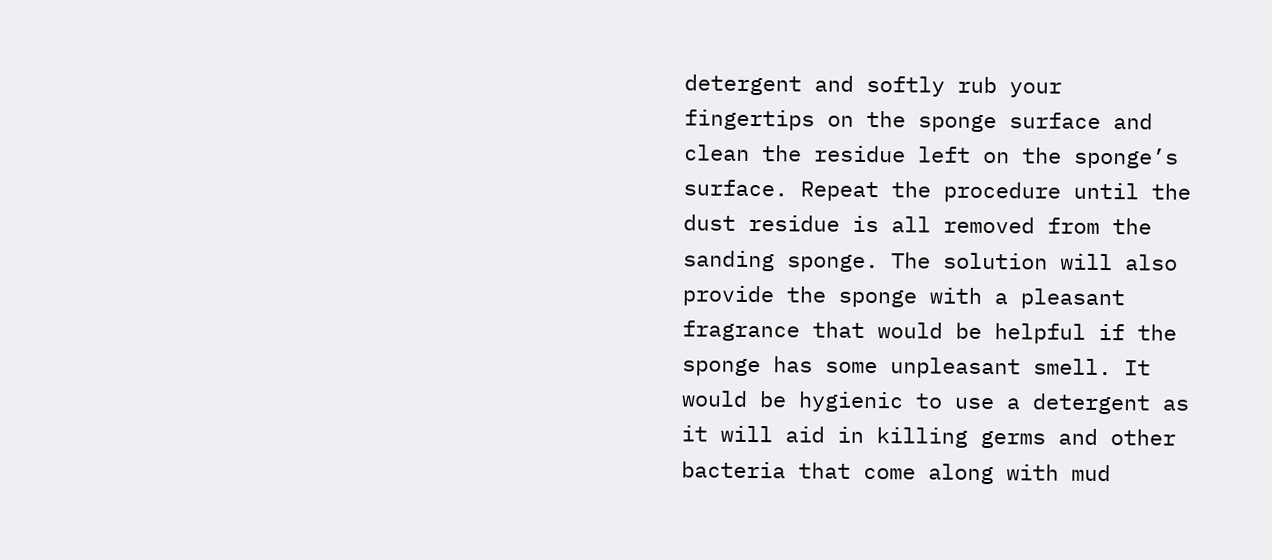detergent and softly rub your fingertips on the sponge surface and clean the residue left on the sponge’s surface. Repeat the procedure until the dust residue is all removed from the sanding sponge. The solution will also provide the sponge with a pleasant fragrance that would be helpful if the sponge has some unpleasant smell. It would be hygienic to use a detergent as it will aid in killing germs and other bacteria that come along with mud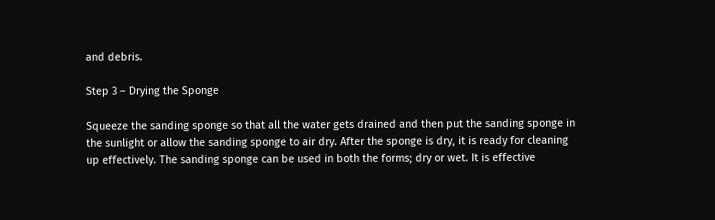and debris.

Step 3 – Drying the Sponge

Squeeze the sanding sponge so that all the water gets drained and then put the sanding sponge in the sunlight or allow the sanding sponge to air dry. After the sponge is dry, it is ready for cleaning up effectively. The sanding sponge can be used in both the forms; dry or wet. It is effective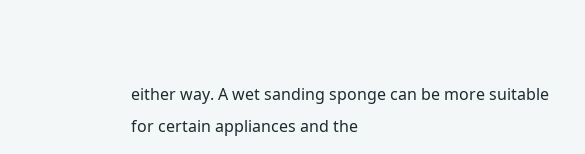either way. A wet sanding sponge can be more suitable for certain appliances and the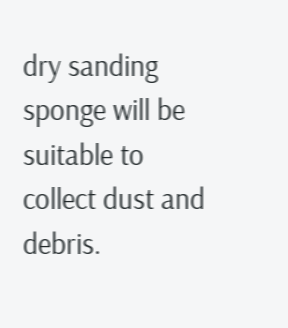dry sanding sponge will be suitable to collect dust and debris.